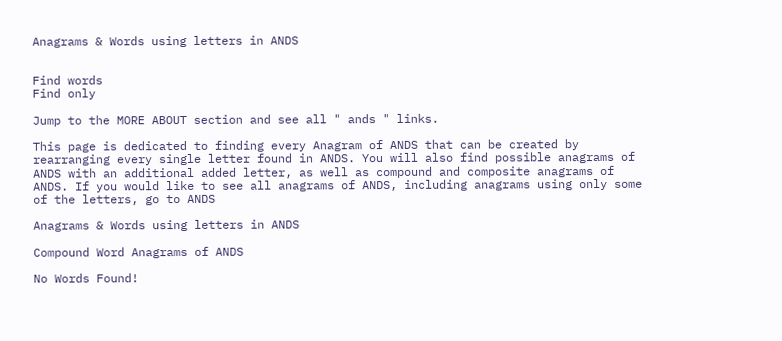Anagrams & Words using letters in ANDS


Find words
Find only

Jump to the MORE ABOUT section and see all " ands " links.

This page is dedicated to finding every Anagram of ANDS that can be created by rearranging every single letter found in ANDS. You will also find possible anagrams of ANDS with an additional added letter, as well as compound and composite anagrams of ANDS. If you would like to see all anagrams of ANDS, including anagrams using only some of the letters, go to ANDS

Anagrams & Words using letters in ANDS

Compound Word Anagrams of ANDS

No Words Found!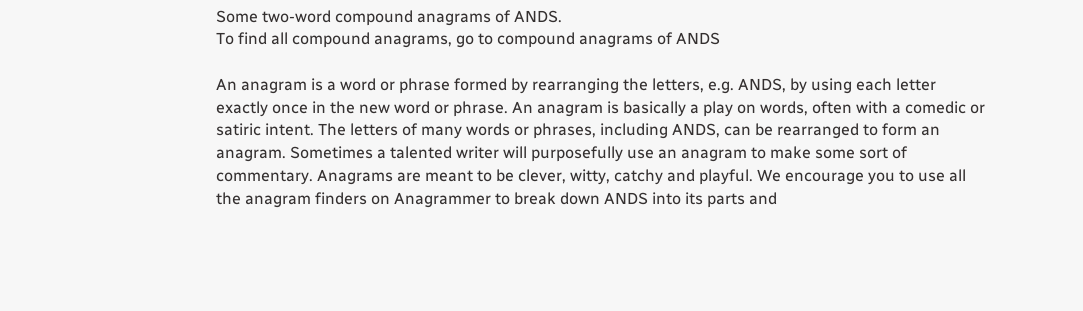Some two-word compound anagrams of ANDS.
To find all compound anagrams, go to compound anagrams of ANDS

An anagram is a word or phrase formed by rearranging the letters, e.g. ANDS, by using each letter exactly once in the new word or phrase. An anagram is basically a play on words, often with a comedic or satiric intent. The letters of many words or phrases, including ANDS, can be rearranged to form an anagram. Sometimes a talented writer will purposefully use an anagram to make some sort of commentary. Anagrams are meant to be clever, witty, catchy and playful. We encourage you to use all the anagram finders on Anagrammer to break down ANDS into its parts and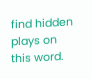find hidden plays on this word.